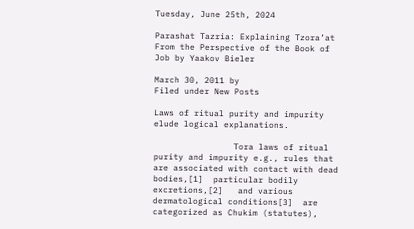Tuesday, June 25th, 2024

Parashat Tazria: Explaining Tzora’at From the Perspective of the Book of Job by Yaakov Bieler

March 30, 2011 by
Filed under New Posts

Laws of ritual purity and impurity elude logical explanations.

                Tora laws of ritual purity and impurity e.g., rules that are associated with contact with dead bodies,[1]  particular bodily excretions,[2]   and various dermatological conditions[3]  are categorized as Chukim (statutes),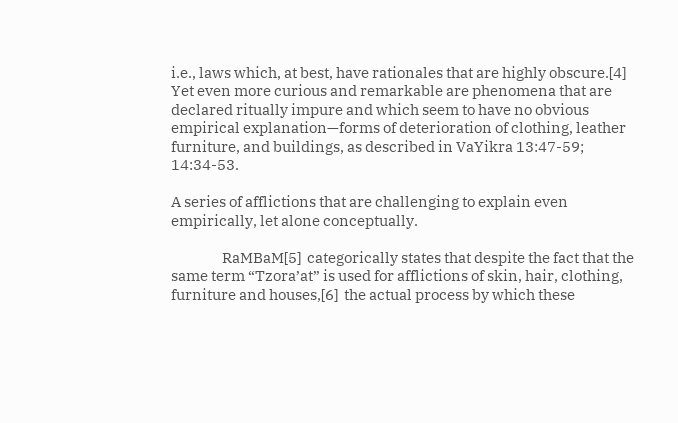i.e., laws which, at best, have rationales that are highly obscure.[4] Yet even more curious and remarkable are phenomena that are declared ritually impure and which seem to have no obvious empirical explanation—forms of deterioration of clothing, leather furniture, and buildings, as described in VaYikra 13:47-59; 14:34-53.

A series of afflictions that are challenging to explain even empirically, let alone conceptually.

                 RaMBaM[5]  categorically states that despite the fact that the same term “Tzora’at” is used for afflictions of skin, hair, clothing, furniture and houses,[6]  the actual process by which these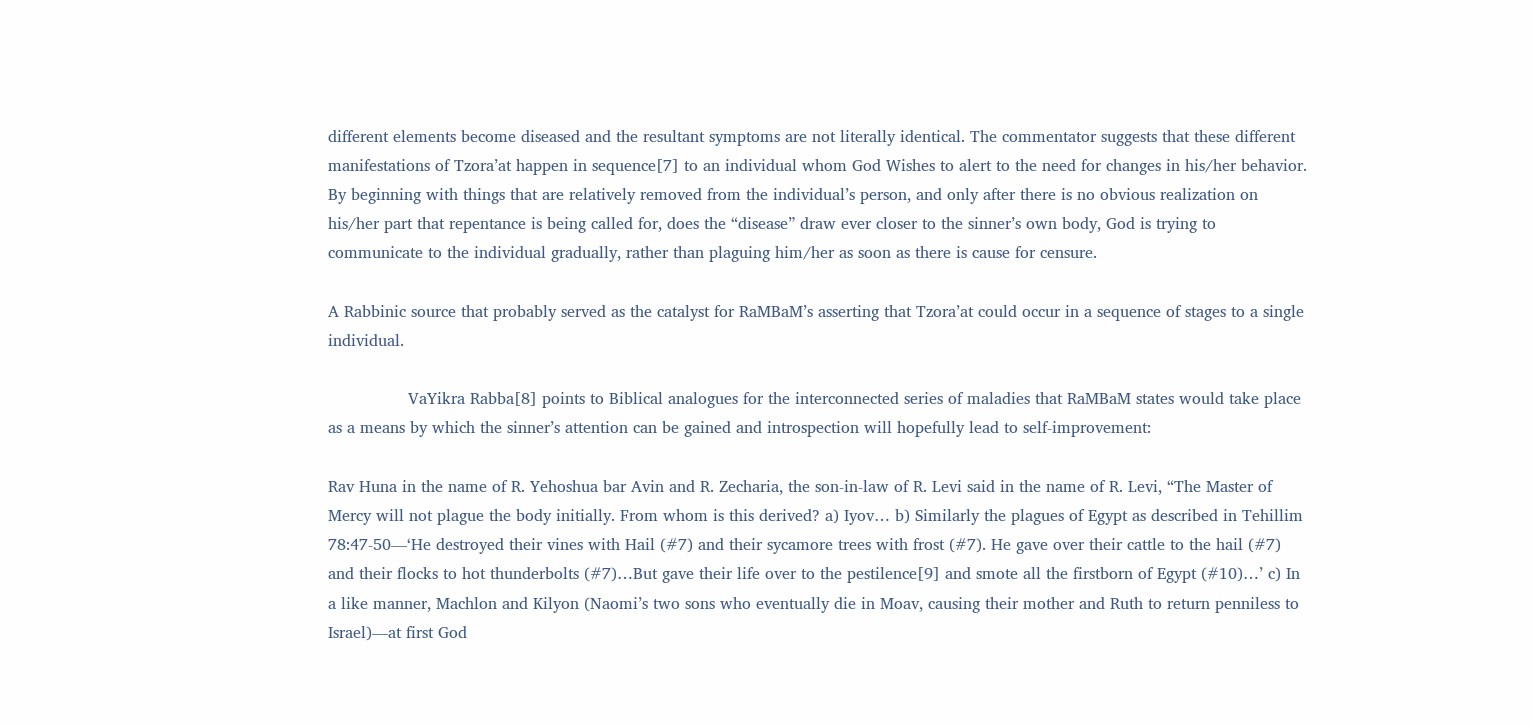different elements become diseased and the resultant symptoms are not literally identical. The commentator suggests that these different manifestations of Tzora’at happen in sequence[7] to an individual whom God Wishes to alert to the need for changes in his/her behavior. By beginning with things that are relatively removed from the individual’s person, and only after there is no obvious realization on his/her part that repentance is being called for, does the “disease” draw ever closer to the sinner’s own body, God is trying to communicate to the individual gradually, rather than plaguing him/her as soon as there is cause for censure.

A Rabbinic source that probably served as the catalyst for RaMBaM’s asserting that Tzora’at could occur in a sequence of stages to a single individual.

                VaYikra Rabba[8] points to Biblical analogues for the interconnected series of maladies that RaMBaM states would take place as a means by which the sinner’s attention can be gained and introspection will hopefully lead to self-improvement:

Rav Huna in the name of R. Yehoshua bar Avin and R. Zecharia, the son-in-law of R. Levi said in the name of R. Levi, “The Master of Mercy will not plague the body initially. From whom is this derived? a) Iyov… b) Similarly the plagues of Egypt as described in Tehillim 78:47-50—‘He destroyed their vines with Hail (#7) and their sycamore trees with frost (#7). He gave over their cattle to the hail (#7) and their flocks to hot thunderbolts (#7)…But gave their life over to the pestilence[9] and smote all the firstborn of Egypt (#10)…’ c) In a like manner, Machlon and Kilyon (Naomi’s two sons who eventually die in Moav, causing their mother and Ruth to return penniless to Israel)—at first God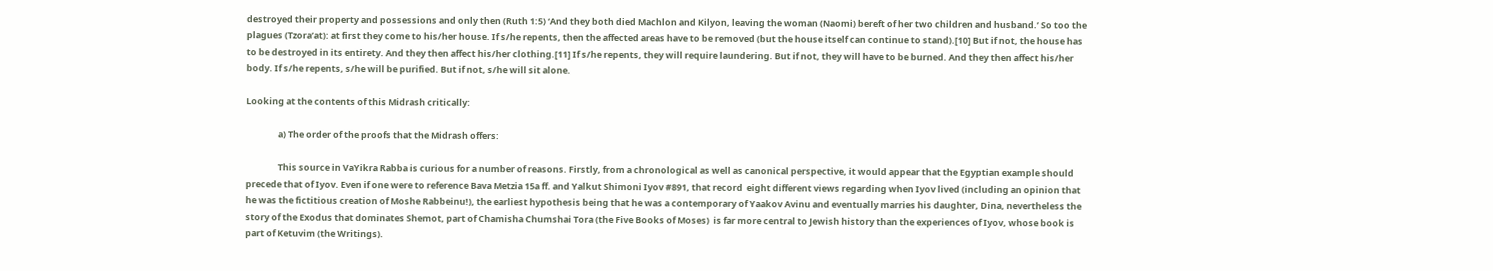destroyed their property and possessions and only then (Ruth 1:5) ‘And they both died Machlon and Kilyon, leaving the woman (Naomi) bereft of her two children and husband.’ So too the plagues (Tzora’at): at first they come to his/her house. If s/he repents, then the affected areas have to be removed (but the house itself can continue to stand).[10] But if not, the house has to be destroyed in its entirety. And they then affect his/her clothing.[11] If s/he repents, they will require laundering. But if not, they will have to be burned. And they then affect his/her body. If s/he repents, s/he will be purified. But if not, s/he will sit alone.

Looking at the contents of this Midrash critically:

                a) The order of the proofs that the Midrash offers:

                This source in VaYikra Rabba is curious for a number of reasons. Firstly, from a chronological as well as canonical perspective, it would appear that the Egyptian example should precede that of Iyov. Even if one were to reference Bava Metzia 15a ff. and Yalkut Shimoni Iyov #891, that record  eight different views regarding when Iyov lived (including an opinion that he was the fictitious creation of Moshe Rabbeinu!), the earliest hypothesis being that he was a contemporary of Yaakov Avinu and eventually marries his daughter, Dina, nevertheless the story of the Exodus that dominates Shemot, part of Chamisha Chumshai Tora (the Five Books of Moses)  is far more central to Jewish history than the experiences of Iyov, whose book is part of Ketuvim (the Writings).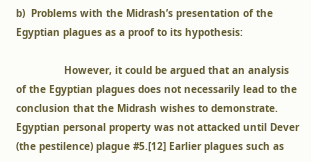b)  Problems with the Midrash’s presentation of the Egyptian plagues as a proof to its hypothesis:

                However, it could be argued that an analysis of the Egyptian plagues does not necessarily lead to the conclusion that the Midrash wishes to demonstrate. Egyptian personal property was not attacked until Dever (the pestilence) plague #5.[12] Earlier plagues such as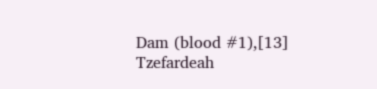Dam (blood #1),[13] Tzefardeah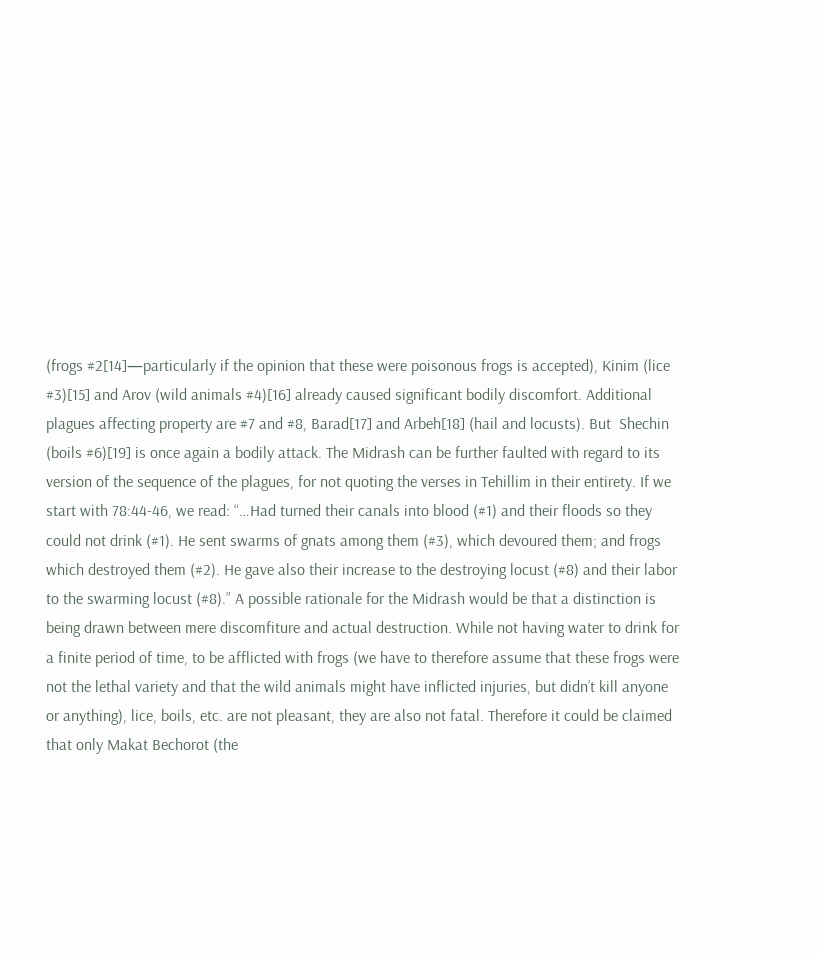(frogs #2[14]—particularly if the opinion that these were poisonous frogs is accepted), Kinim (lice #3)[15] and Arov (wild animals #4)[16] already caused significant bodily discomfort. Additional plagues affecting property are #7 and #8, Barad[17] and Arbeh[18] (hail and locusts). But  Shechin (boils #6)[19] is once again a bodily attack. The Midrash can be further faulted with regard to its version of the sequence of the plagues, for not quoting the verses in Tehillim in their entirety. If we start with 78:44-46, we read: “…Had turned their canals into blood (#1) and their floods so they could not drink (#1). He sent swarms of gnats among them (#3), which devoured them; and frogs which destroyed them (#2). He gave also their increase to the destroying locust (#8) and their labor to the swarming locust (#8).” A possible rationale for the Midrash would be that a distinction is being drawn between mere discomfiture and actual destruction. While not having water to drink for a finite period of time, to be afflicted with frogs (we have to therefore assume that these frogs were not the lethal variety and that the wild animals might have inflicted injuries, but didn’t kill anyone or anything), lice, boils, etc. are not pleasant, they are also not fatal. Therefore it could be claimed that only Makat Bechorot (the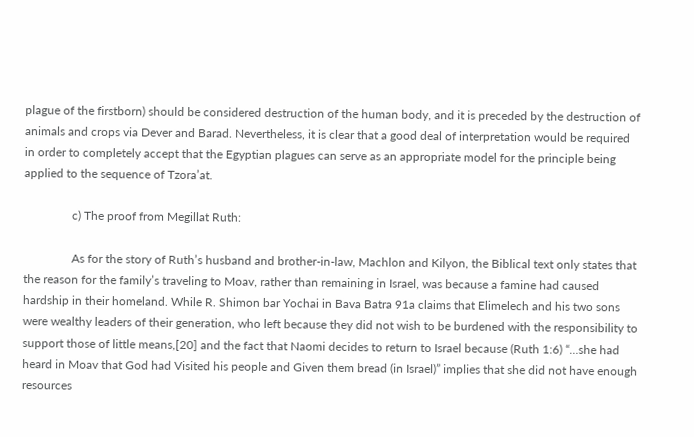plague of the firstborn) should be considered destruction of the human body, and it is preceded by the destruction of animals and crops via Dever and Barad. Nevertheless, it is clear that a good deal of interpretation would be required in order to completely accept that the Egyptian plagues can serve as an appropriate model for the principle being applied to the sequence of Tzora’at.

                c) The proof from Megillat Ruth:

                As for the story of Ruth’s husband and brother-in-law, Machlon and Kilyon, the Biblical text only states that the reason for the family’s traveling to Moav, rather than remaining in Israel, was because a famine had caused hardship in their homeland. While R. Shimon bar Yochai in Bava Batra 91a claims that Elimelech and his two sons were wealthy leaders of their generation, who left because they did not wish to be burdened with the responsibility to support those of little means,[20] and the fact that Naomi decides to return to Israel because (Ruth 1:6) “…she had heard in Moav that God had Visited his people and Given them bread (in Israel)” implies that she did not have enough resources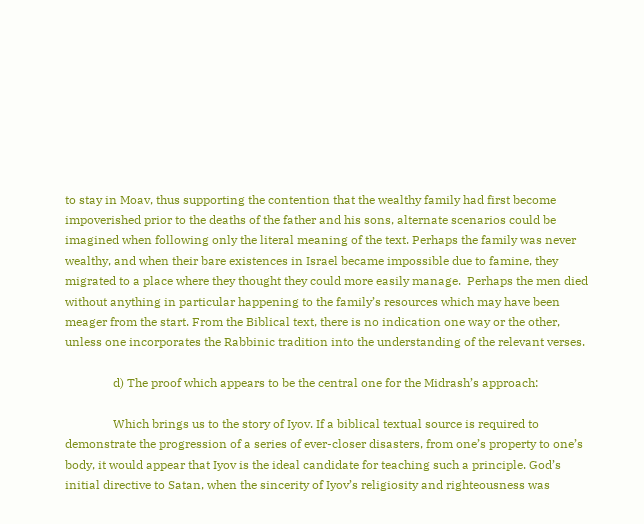to stay in Moav, thus supporting the contention that the wealthy family had first become impoverished prior to the deaths of the father and his sons, alternate scenarios could be imagined when following only the literal meaning of the text. Perhaps the family was never wealthy, and when their bare existences in Israel became impossible due to famine, they migrated to a place where they thought they could more easily manage.  Perhaps the men died without anything in particular happening to the family’s resources which may have been meager from the start. From the Biblical text, there is no indication one way or the other, unless one incorporates the Rabbinic tradition into the understanding of the relevant verses.

                d) The proof which appears to be the central one for the Midrash’s approach:

                Which brings us to the story of Iyov. If a biblical textual source is required to demonstrate the progression of a series of ever-closer disasters, from one’s property to one’s body, it would appear that Iyov is the ideal candidate for teaching such a principle. God’s initial directive to Satan, when the sincerity of Iyov’s religiosity and righteousness was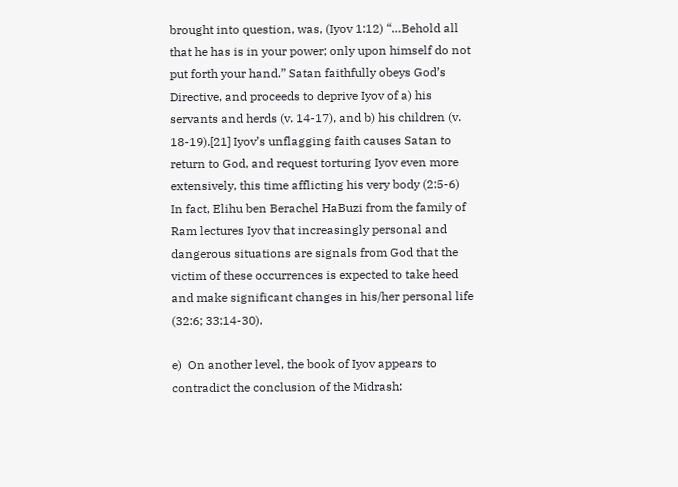brought into question, was, (Iyov 1:12) “…Behold all that he has is in your power; only upon himself do not put forth your hand.” Satan faithfully obeys God’s Directive, and proceeds to deprive Iyov of a) his servants and herds (v. 14-17), and b) his children (v. 18-19).[21] Iyov’s unflagging faith causes Satan to return to God, and request torturing Iyov even more extensively, this time afflicting his very body (2:5-6) In fact, Elihu ben Berachel HaBuzi from the family of Ram lectures Iyov that increasingly personal and dangerous situations are signals from God that the victim of these occurrences is expected to take heed and make significant changes in his/her personal life (32:6; 33:14-30).

e)  On another level, the book of Iyov appears to contradict the conclusion of the Midrash: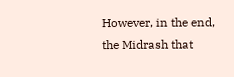However, in the end, the Midrash that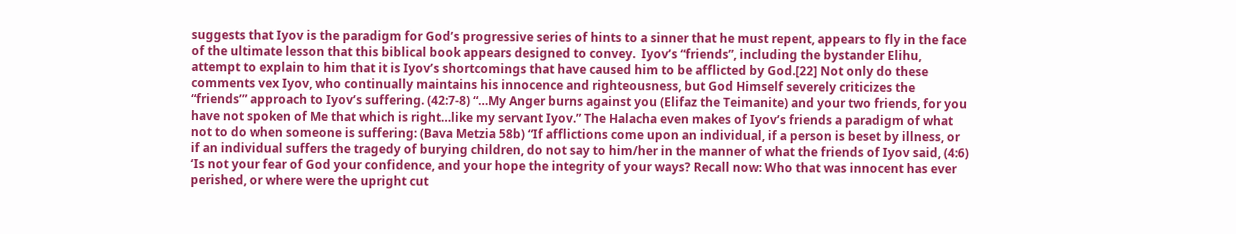suggests that Iyov is the paradigm for God’s progressive series of hints to a sinner that he must repent, appears to fly in the face of the ultimate lesson that this biblical book appears designed to convey.  Iyov’s “friends”, including the bystander Elihu, attempt to explain to him that it is Iyov’s shortcomings that have caused him to be afflicted by God.[22] Not only do these comments vex Iyov, who continually maintains his innocence and righteousness, but God Himself severely criticizes the “friends’” approach to Iyov’s suffering. (42:7-8) “…My Anger burns against you (Elifaz the Teimanite) and your two friends, for you have not spoken of Me that which is right…like my servant Iyov.” The Halacha even makes of Iyov’s friends a paradigm of what not to do when someone is suffering: (Bava Metzia 58b) “If afflictions come upon an individual, if a person is beset by illness, or if an individual suffers the tragedy of burying children, do not say to him/her in the manner of what the friends of Iyov said, (4:6) ‘Is not your fear of God your confidence, and your hope the integrity of your ways? Recall now: Who that was innocent has ever perished, or where were the upright cut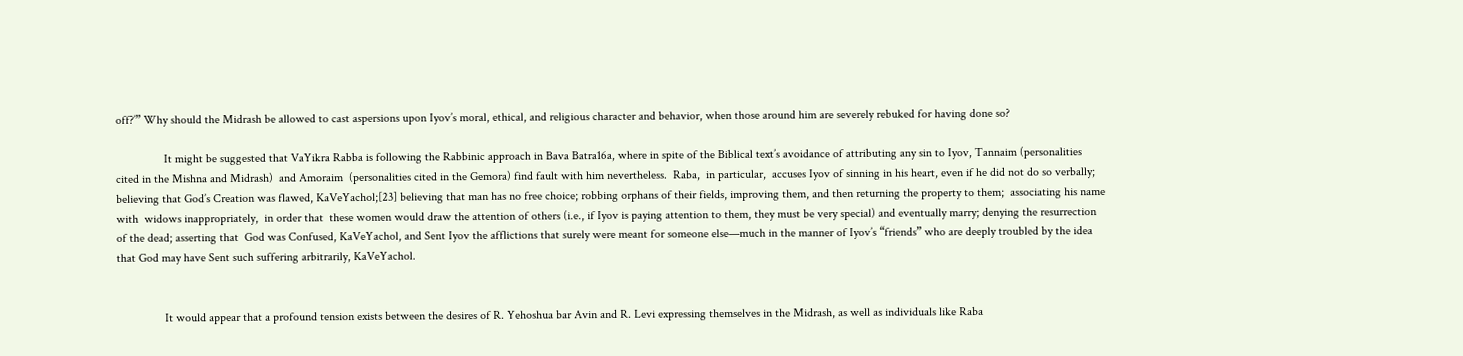off?’” Why should the Midrash be allowed to cast aspersions upon Iyov’s moral, ethical, and religious character and behavior, when those around him are severely rebuked for having done so?

                It might be suggested that VaYikra Rabba is following the Rabbinic approach in Bava Batra16a, where in spite of the Biblical text’s avoidance of attributing any sin to Iyov, Tannaim (personalities cited in the Mishna and Midrash)  and Amoraim  (personalities cited in the Gemora) find fault with him nevertheless.  Raba,  in particular,  accuses Iyov of sinning in his heart, even if he did not do so verbally;  believing that God’s Creation was flawed, KaVeYachol;[23] believing that man has no free choice; robbing orphans of their fields, improving them, and then returning the property to them;  associating his name with  widows inappropriately,  in order that  these women would draw the attention of others (i.e., if Iyov is paying attention to them, they must be very special) and eventually marry; denying the resurrection of the dead; asserting that  God was Confused, KaVeYachol, and Sent Iyov the afflictions that surely were meant for someone else—much in the manner of Iyov’s “friends” who are deeply troubled by the idea that God may have Sent such suffering arbitrarily, KaVeYachol.


                It would appear that a profound tension exists between the desires of R. Yehoshua bar Avin and R. Levi expressing themselves in the Midrash, as well as individuals like Raba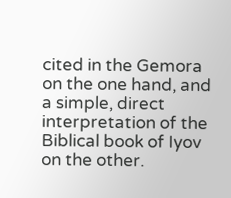cited in the Gemora on the one hand, and a simple, direct interpretation of the Biblical book of Iyov on the other.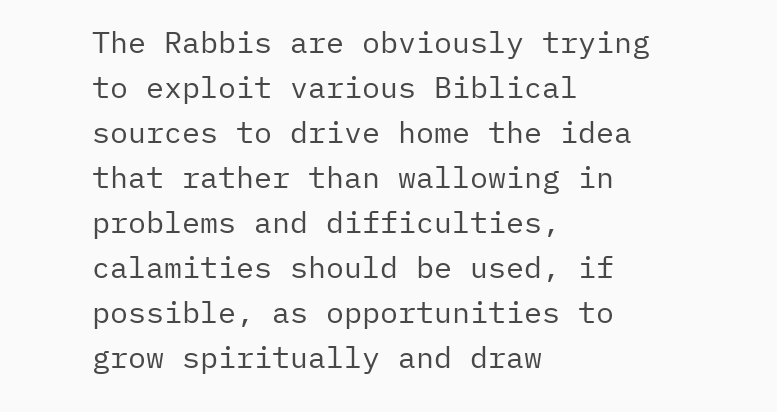The Rabbis are obviously trying to exploit various Biblical sources to drive home the idea that rather than wallowing in problems and difficulties, calamities should be used, if possible, as opportunities to grow spiritually and draw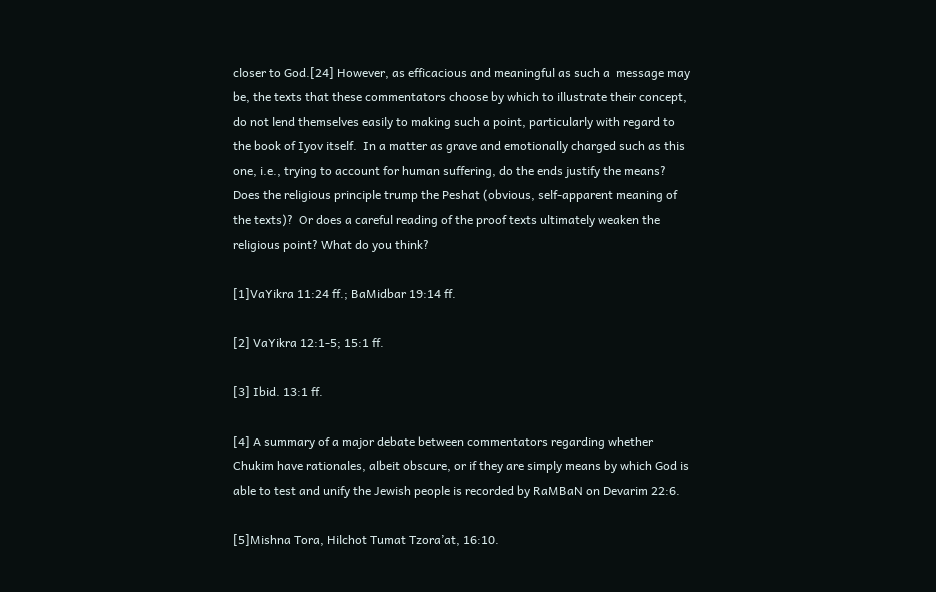closer to God.[24] However, as efficacious and meaningful as such a  message may be, the texts that these commentators choose by which to illustrate their concept, do not lend themselves easily to making such a point, particularly with regard to the book of Iyov itself.  In a matter as grave and emotionally charged such as this one, i.e., trying to account for human suffering, do the ends justify the means? Does the religious principle trump the Peshat (obvious, self-apparent meaning of the texts)?  Or does a careful reading of the proof texts ultimately weaken the religious point? What do you think?

[1]VaYikra 11:24 ff.; BaMidbar 19:14 ff.

[2] VaYikra 12:1-5; 15:1 ff.

[3] Ibid. 13:1 ff.

[4] A summary of a major debate between commentators regarding whether Chukim have rationales, albeit obscure, or if they are simply means by which God is able to test and unify the Jewish people is recorded by RaMBaN on Devarim 22:6.

[5]Mishna Tora, Hilchot Tumat Tzora’at, 16:10.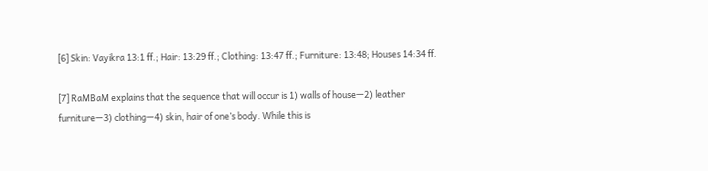[6] Skin: Vayikra 13:1 ff.; Hair: 13:29 ff.; Clothing: 13:47 ff.; Furniture: 13:48; Houses 14:34 ff.

[7] RaMBaM explains that the sequence that will occur is 1) walls of house—2) leather furniture—3) clothing—4) skin, hair of one’s body. While this is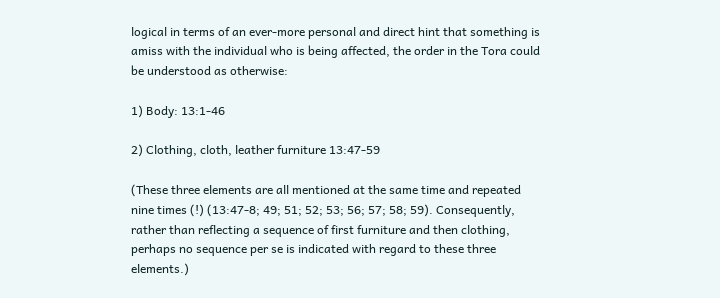logical in terms of an ever-more personal and direct hint that something is amiss with the individual who is being affected, the order in the Tora could be understood as otherwise:

1) Body: 13:1-46

2) Clothing, cloth, leather furniture 13:47-59

(These three elements are all mentioned at the same time and repeated nine times (!) (13:47-8; 49; 51; 52; 53; 56; 57; 58; 59). Consequently, rather than reflecting a sequence of first furniture and then clothing, perhaps no sequence per se is indicated with regard to these three elements.)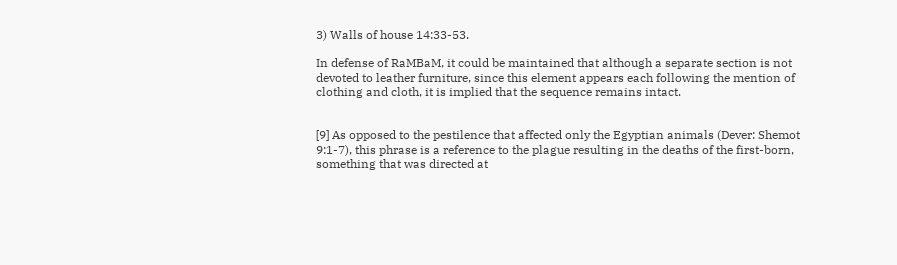3) Walls of house 14:33-53.

In defense of RaMBaM, it could be maintained that although a separate section is not devoted to leather furniture, since this element appears each following the mention of clothing and cloth, it is implied that the sequence remains intact.


[9] As opposed to the pestilence that affected only the Egyptian animals (Dever: Shemot 9:1-7), this phrase is a reference to the plague resulting in the deaths of the first-born, something that was directed at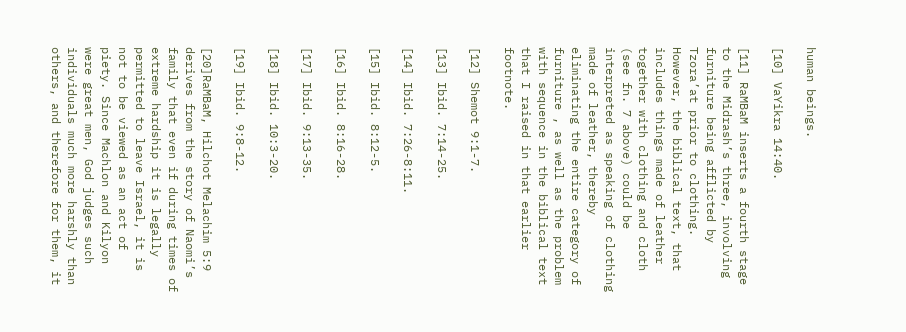human beings.

[10] VaYikra 14:40.

[11] RaMBaM inserts a fourth stage to the Midrash’s three, involving furniture being afflicted by Tzora’at prior to clothing. However, the biblical text, that includes things made of leather together with clothing and cloth  (see fn. 7 above) could be interpreted as speaking of clothing made of leather, thereby eliminating the entire category of furniture , as well as the problem with sequence in the biblical text that I raised in that earlier footnote.

[12] Shemot 9:1-7.

[13] Ibid. 7:14-25.

[14] Ibid. 7:26-8:11.

[15] Ibid. 8:12-5.

[16] Ibid. 8:16-28.

[17] Ibid. 9:13-35.

[18] Ibid. 10:3-20.

[19] Ibid. 9:8-12.

[20]RaMBaM, Hilchot Melachim 5:9 derives from the story of Naomi’s family that even if during times of extreme hardship it is legally permitted to leave Israel, it is not to be viewed as an act of piety. Since Machlon and Kilyon were great men, God judges such individuals much more harshly than others, and therefore for them, it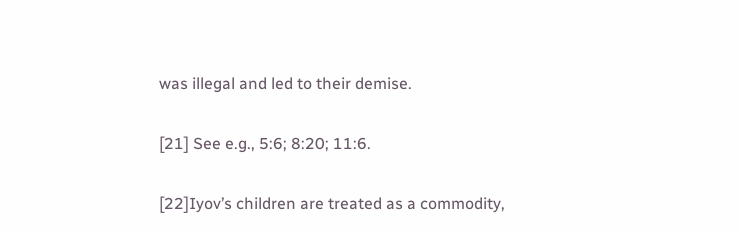was illegal and led to their demise.

[21] See e.g., 5:6; 8:20; 11:6.

[22]Iyov’s children are treated as a commodity,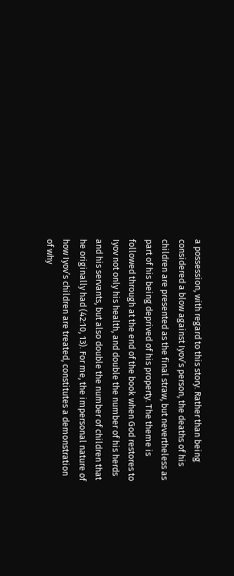a possession, with regard to this story. Rather than being considered a blow against Iyov’s person, the deaths of his children are presented as the final straw, but nevertheless as part of his being deprived of his property. The theme is followed through at the end of the book when God restores to Iyov not only his health, and double the number of his herds and his servants, but also double the number of children that he originally had (42:10, 13). For me, the impersonal nature of how Iyov’s children are treated, constitutes a demonstration of why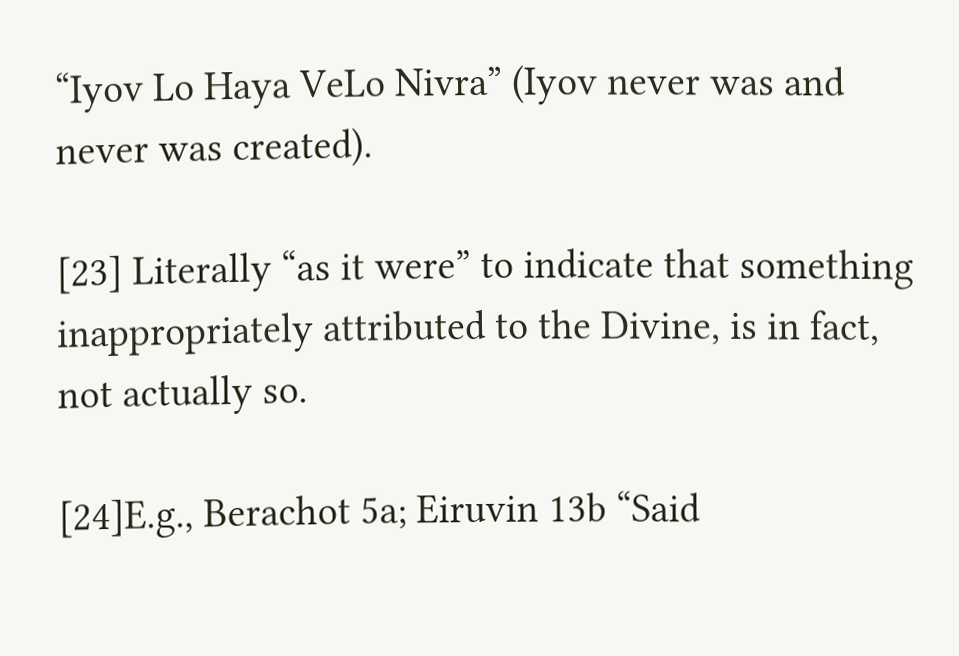“Iyov Lo Haya VeLo Nivra” (Iyov never was and never was created).

[23] Literally “as it were” to indicate that something inappropriately attributed to the Divine, is in fact, not actually so.

[24]E.g., Berachot 5a; Eiruvin 13b “Said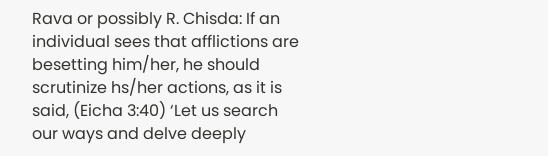Rava or possibly R. Chisda: If an individual sees that afflictions are besetting him/her, he should scrutinize hs/her actions, as it is said, (Eicha 3:40) ‘Let us search our ways and delve deeply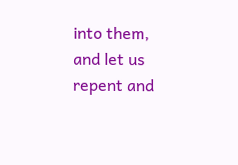into them, and let us repent and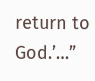return to God.’…”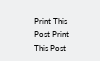Print This Post Print This Post